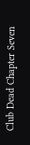Club Dead Chapter Seven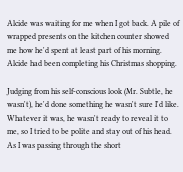Alcide was waiting for me when I got back. A pile of wrapped presents on the kitchen counter showed me how he'd spent at least part of his morning. Alcide had been completing his Christmas shopping.

Judging from his self-conscious look (Mr. Subtle, he wasn't), he'd done something he wasn't sure I'd like. Whatever it was, he wasn't ready to reveal it to me, so I tried to be polite and stay out of his head. As I was passing through the short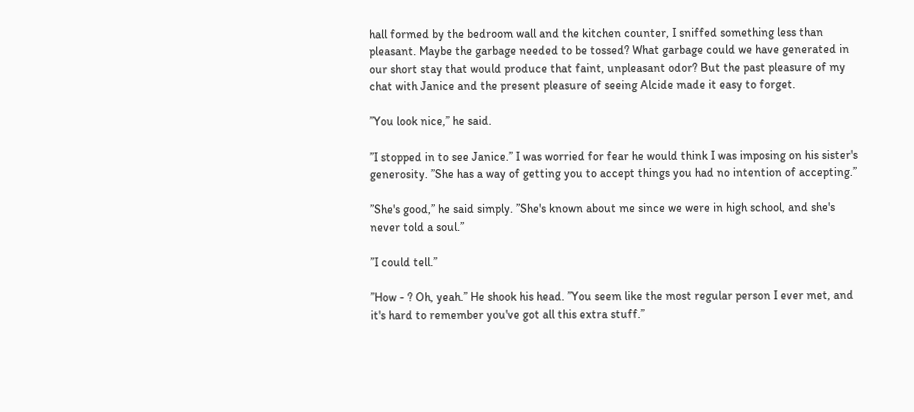hall formed by the bedroom wall and the kitchen counter, I sniffed something less than pleasant. Maybe the garbage needed to be tossed? What garbage could we have generated in our short stay that would produce that faint, unpleasant odor? But the past pleasure of my chat with Janice and the present pleasure of seeing Alcide made it easy to forget.

’’You look nice,’’ he said.

’’I stopped in to see Janice.’’ I was worried for fear he would think I was imposing on his sister's generosity. ’’She has a way of getting you to accept things you had no intention of accepting.’’

’’She's good,’’ he said simply. ’’She's known about me since we were in high school, and she's never told a soul.’’

’’I could tell.’’

’’How - ? Oh, yeah.’’ He shook his head. ’’You seem like the most regular person I ever met, and it's hard to remember you've got all this extra stuff.’’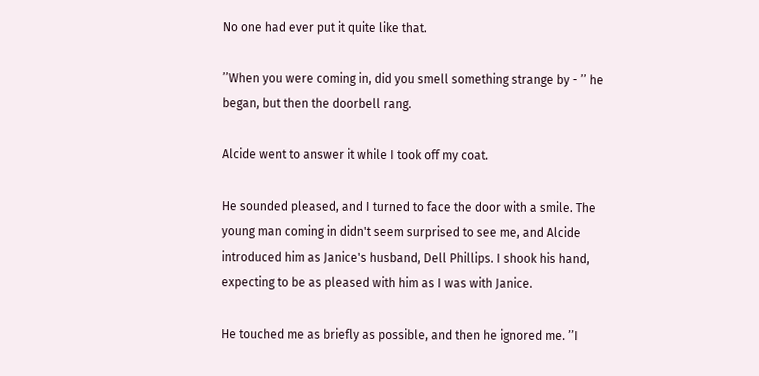No one had ever put it quite like that.

’’When you were coming in, did you smell something strange by - ’’ he began, but then the doorbell rang.

Alcide went to answer it while I took off my coat.

He sounded pleased, and I turned to face the door with a smile. The young man coming in didn't seem surprised to see me, and Alcide introduced him as Janice's husband, Dell Phillips. I shook his hand, expecting to be as pleased with him as I was with Janice.

He touched me as briefly as possible, and then he ignored me. ’’I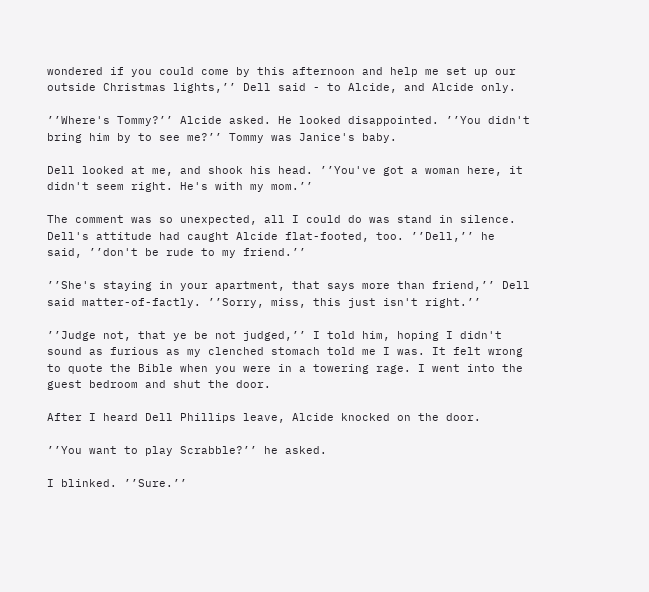wondered if you could come by this afternoon and help me set up our outside Christmas lights,’’ Dell said - to Alcide, and Alcide only.

’’Where's Tommy?’’ Alcide asked. He looked disappointed. ’’You didn't bring him by to see me?’’ Tommy was Janice's baby.

Dell looked at me, and shook his head. ’’You've got a woman here, it didn't seem right. He's with my mom.’’

The comment was so unexpected, all I could do was stand in silence. Dell's attitude had caught Alcide flat-footed, too. ’’Dell,’’ he said, ’’don't be rude to my friend.’’

’’She's staying in your apartment, that says more than friend,’’ Dell said matter-of-factly. ’’Sorry, miss, this just isn't right.’’

’’Judge not, that ye be not judged,’’ I told him, hoping I didn't sound as furious as my clenched stomach told me I was. It felt wrong to quote the Bible when you were in a towering rage. I went into the guest bedroom and shut the door.

After I heard Dell Phillips leave, Alcide knocked on the door.

’’You want to play Scrabble?’’ he asked.

I blinked. ’’Sure.’’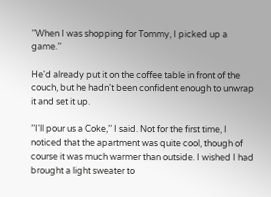’’When I was shopping for Tommy, I picked up a game.’’

He'd already put it on the coffee table in front of the couch, but he hadn't been confident enough to unwrap it and set it up.

’’I'll pour us a Coke,’’ I said. Not for the first time, I noticed that the apartment was quite cool, though of course it was much warmer than outside. I wished I had brought a light sweater to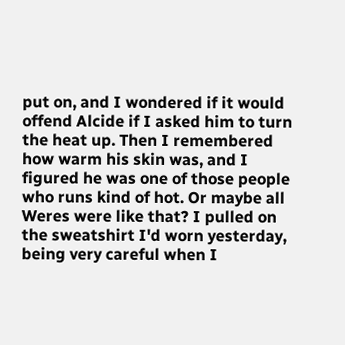put on, and I wondered if it would offend Alcide if I asked him to turn the heat up. Then I remembered how warm his skin was, and I figured he was one of those people who runs kind of hot. Or maybe all Weres were like that? I pulled on the sweatshirt I'd worn yesterday, being very careful when I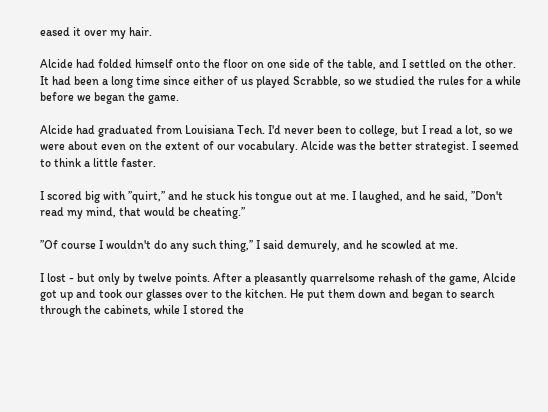eased it over my hair.

Alcide had folded himself onto the floor on one side of the table, and I settled on the other. It had been a long time since either of us played Scrabble, so we studied the rules for a while before we began the game.

Alcide had graduated from Louisiana Tech. I'd never been to college, but I read a lot, so we were about even on the extent of our vocabulary. Alcide was the better strategist. I seemed to think a little faster.

I scored big with ’’quirt,’’ and he stuck his tongue out at me. I laughed, and he said, ’’Don't read my mind, that would be cheating.’’

’’Of course I wouldn't do any such thing,’’ I said demurely, and he scowled at me.

I lost - but only by twelve points. After a pleasantly quarrelsome rehash of the game, Alcide got up and took our glasses over to the kitchen. He put them down and began to search through the cabinets, while I stored the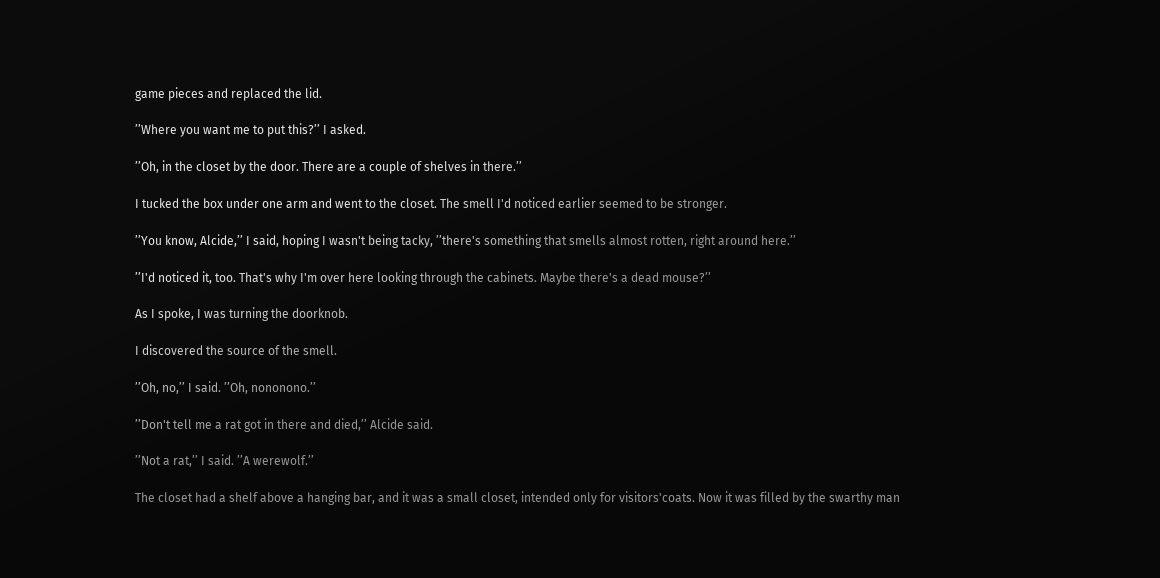game pieces and replaced the lid.

’’Where you want me to put this?’’ I asked.

’’Oh, in the closet by the door. There are a couple of shelves in there.’’

I tucked the box under one arm and went to the closet. The smell I'd noticed earlier seemed to be stronger.

’’You know, Alcide,’’ I said, hoping I wasn't being tacky, ’’there's something that smells almost rotten, right around here.’’

’’I'd noticed it, too. That's why I'm over here looking through the cabinets. Maybe there's a dead mouse?’’

As I spoke, I was turning the doorknob.

I discovered the source of the smell.

’’Oh, no,’’ I said. ’’Oh, nononono.’’

’’Don't tell me a rat got in there and died,’’ Alcide said.

’’Not a rat,’’ I said. ’’A werewolf.’’

The closet had a shelf above a hanging bar, and it was a small closet, intended only for visitors'coats. Now it was filled by the swarthy man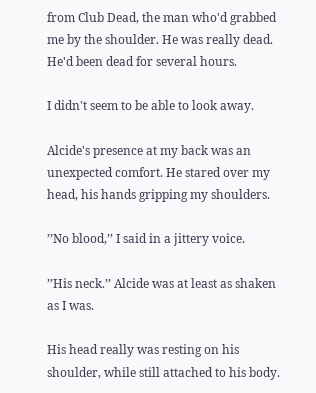from Club Dead, the man who'd grabbed me by the shoulder. He was really dead. He'd been dead for several hours.

I didn't seem to be able to look away.

Alcide's presence at my back was an unexpected comfort. He stared over my head, his hands gripping my shoulders.

’’No blood,’’ I said in a jittery voice.

’’His neck.’’ Alcide was at least as shaken as I was.

His head really was resting on his shoulder, while still attached to his body.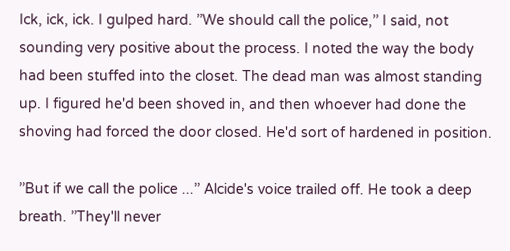Ick, ick, ick. I gulped hard. ’’We should call the police,’’ I said, not sounding very positive about the process. I noted the way the body had been stuffed into the closet. The dead man was almost standing up. I figured he'd been shoved in, and then whoever had done the shoving had forced the door closed. He'd sort of hardened in position.

’’But if we call the police ...’’ Alcide's voice trailed off. He took a deep breath. ’’They'll never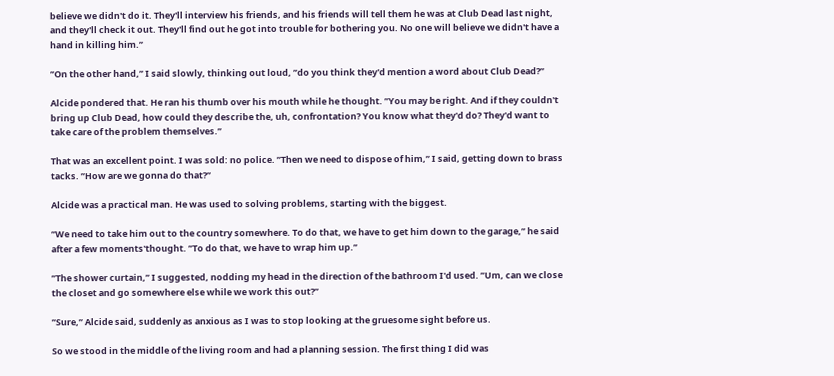believe we didn't do it. They'll interview his friends, and his friends will tell them he was at Club Dead last night, and they'll check it out. They'll find out he got into trouble for bothering you. No one will believe we didn't have a hand in killing him.’’

’’On the other hand,’’ I said slowly, thinking out loud, ’’do you think they'd mention a word about Club Dead?’’

Alcide pondered that. He ran his thumb over his mouth while he thought. ’’You may be right. And if they couldn't bring up Club Dead, how could they describe the, uh, confrontation? You know what they'd do? They'd want to take care of the problem themselves.’’

That was an excellent point. I was sold: no police. ’’Then we need to dispose of him,’’ I said, getting down to brass tacks. ’’How are we gonna do that?’’

Alcide was a practical man. He was used to solving problems, starting with the biggest.

’’We need to take him out to the country somewhere. To do that, we have to get him down to the garage,’’ he said after a few moments'thought. ’’To do that, we have to wrap him up.’’

’’The shower curtain,’’ I suggested, nodding my head in the direction of the bathroom I'd used. ’’Um, can we close the closet and go somewhere else while we work this out?’’

’’Sure,’’ Alcide said, suddenly as anxious as I was to stop looking at the gruesome sight before us.

So we stood in the middle of the living room and had a planning session. The first thing I did was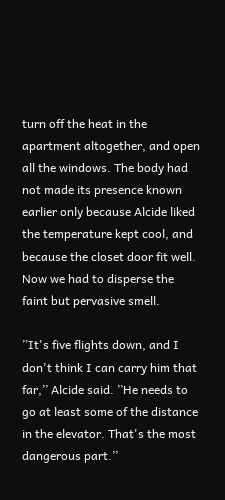turn off the heat in the apartment altogether, and open all the windows. The body had not made its presence known earlier only because Alcide liked the temperature kept cool, and because the closet door fit well. Now we had to disperse the faint but pervasive smell.

’’It's five flights down, and I don't think I can carry him that far,’’ Alcide said. ’’He needs to go at least some of the distance in the elevator. That's the most dangerous part.’’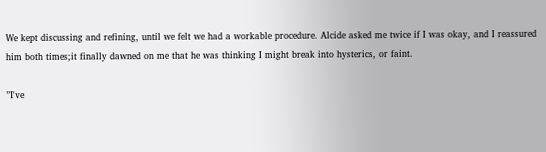We kept discussing and refining, until we felt we had a workable procedure. Alcide asked me twice if I was okay, and I reassured him both times;it finally dawned on me that he was thinking I might break into hysterics, or faint.

’’I've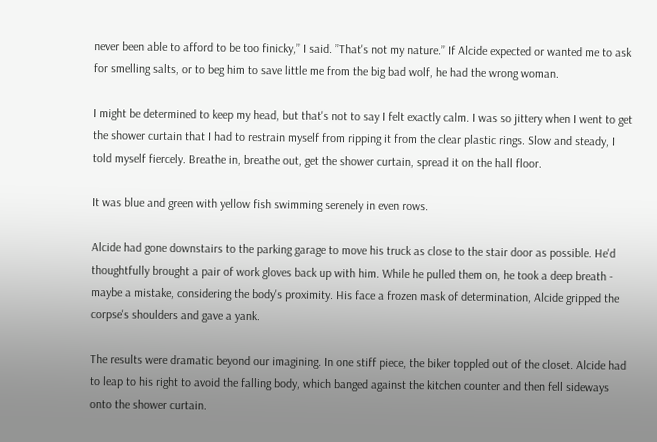never been able to afford to be too finicky,’’ I said. ’’That's not my nature.’’ If Alcide expected or wanted me to ask for smelling salts, or to beg him to save little me from the big bad wolf, he had the wrong woman.

I might be determined to keep my head, but that's not to say I felt exactly calm. I was so jittery when I went to get the shower curtain that I had to restrain myself from ripping it from the clear plastic rings. Slow and steady, I told myself fiercely. Breathe in, breathe out, get the shower curtain, spread it on the hall floor.

It was blue and green with yellow fish swimming serenely in even rows.

Alcide had gone downstairs to the parking garage to move his truck as close to the stair door as possible. He'd thoughtfully brought a pair of work gloves back up with him. While he pulled them on, he took a deep breath - maybe a mistake, considering the body's proximity. His face a frozen mask of determination, Alcide gripped the corpse's shoulders and gave a yank.

The results were dramatic beyond our imagining. In one stiff piece, the biker toppled out of the closet. Alcide had to leap to his right to avoid the falling body, which banged against the kitchen counter and then fell sideways onto the shower curtain.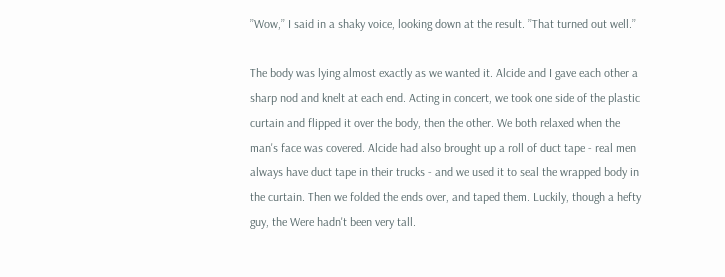’’Wow,’’ I said in a shaky voice, looking down at the result. ’’That turned out well.’’

The body was lying almost exactly as we wanted it. Alcide and I gave each other a sharp nod and knelt at each end. Acting in concert, we took one side of the plastic curtain and flipped it over the body, then the other. We both relaxed when the man's face was covered. Alcide had also brought up a roll of duct tape - real men always have duct tape in their trucks - and we used it to seal the wrapped body in the curtain. Then we folded the ends over, and taped them. Luckily, though a hefty guy, the Were hadn't been very tall.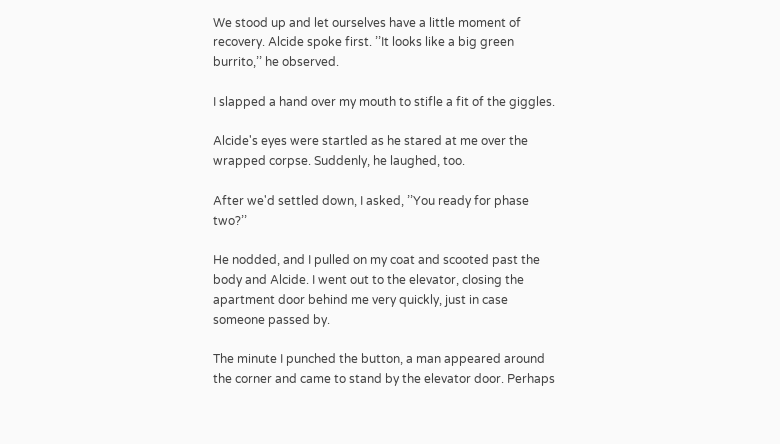We stood up and let ourselves have a little moment of recovery. Alcide spoke first. ’’It looks like a big green burrito,’’ he observed.

I slapped a hand over my mouth to stifle a fit of the giggles.

Alcide's eyes were startled as he stared at me over the wrapped corpse. Suddenly, he laughed, too.

After we'd settled down, I asked, ’’You ready for phase two?’’

He nodded, and I pulled on my coat and scooted past the body and Alcide. I went out to the elevator, closing the apartment door behind me very quickly, just in case someone passed by.

The minute I punched the button, a man appeared around the corner and came to stand by the elevator door. Perhaps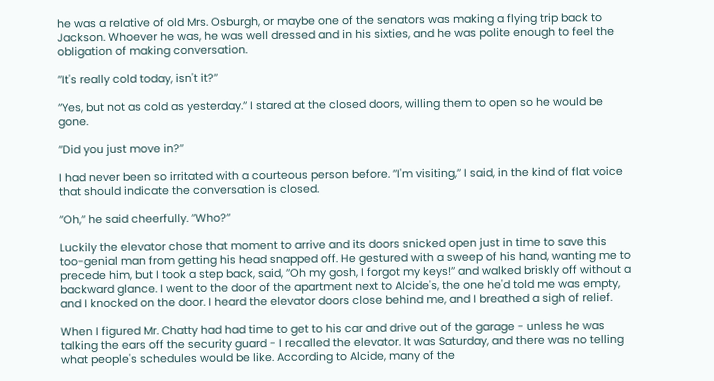he was a relative of old Mrs. Osburgh, or maybe one of the senators was making a flying trip back to Jackson. Whoever he was, he was well dressed and in his sixties, and he was polite enough to feel the obligation of making conversation.

’’It's really cold today, isn't it?’’

’’Yes, but not as cold as yesterday.’’ I stared at the closed doors, willing them to open so he would be gone.

’’Did you just move in?’’

I had never been so irritated with a courteous person before. ’’I'm visiting,’’ I said, in the kind of flat voice that should indicate the conversation is closed.

’’Oh,’’ he said cheerfully. ’’Who?’’

Luckily the elevator chose that moment to arrive and its doors snicked open just in time to save this too-genial man from getting his head snapped off. He gestured with a sweep of his hand, wanting me to precede him, but I took a step back, said, ’’Oh my gosh, I forgot my keys!’’ and walked briskly off without a backward glance. I went to the door of the apartment next to Alcide's, the one he'd told me was empty, and I knocked on the door. I heard the elevator doors close behind me, and I breathed a sigh of relief.

When I figured Mr. Chatty had had time to get to his car and drive out of the garage - unless he was talking the ears off the security guard - I recalled the elevator. It was Saturday, and there was no telling what people's schedules would be like. According to Alcide, many of the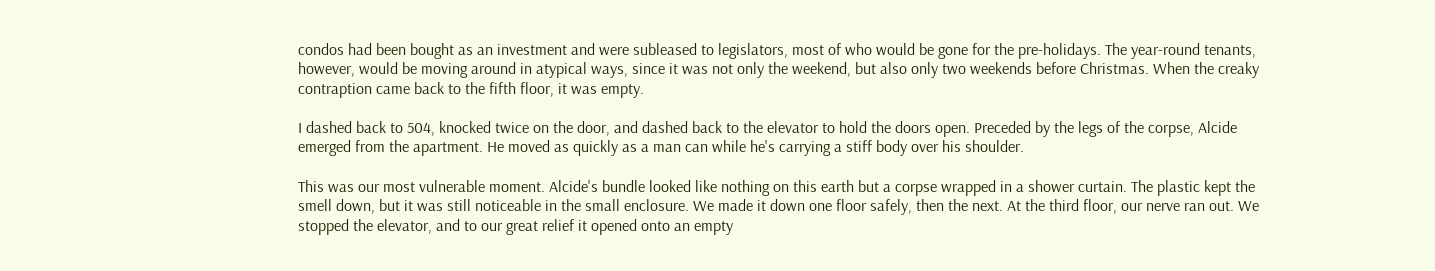condos had been bought as an investment and were subleased to legislators, most of who would be gone for the pre-holidays. The year-round tenants, however, would be moving around in atypical ways, since it was not only the weekend, but also only two weekends before Christmas. When the creaky contraption came back to the fifth floor, it was empty.

I dashed back to 504, knocked twice on the door, and dashed back to the elevator to hold the doors open. Preceded by the legs of the corpse, Alcide emerged from the apartment. He moved as quickly as a man can while he's carrying a stiff body over his shoulder.

This was our most vulnerable moment. Alcide's bundle looked like nothing on this earth but a corpse wrapped in a shower curtain. The plastic kept the smell down, but it was still noticeable in the small enclosure. We made it down one floor safely, then the next. At the third floor, our nerve ran out. We stopped the elevator, and to our great relief it opened onto an empty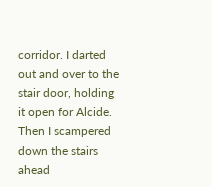corridor. I darted out and over to the stair door, holding it open for Alcide. Then I scampered down the stairs ahead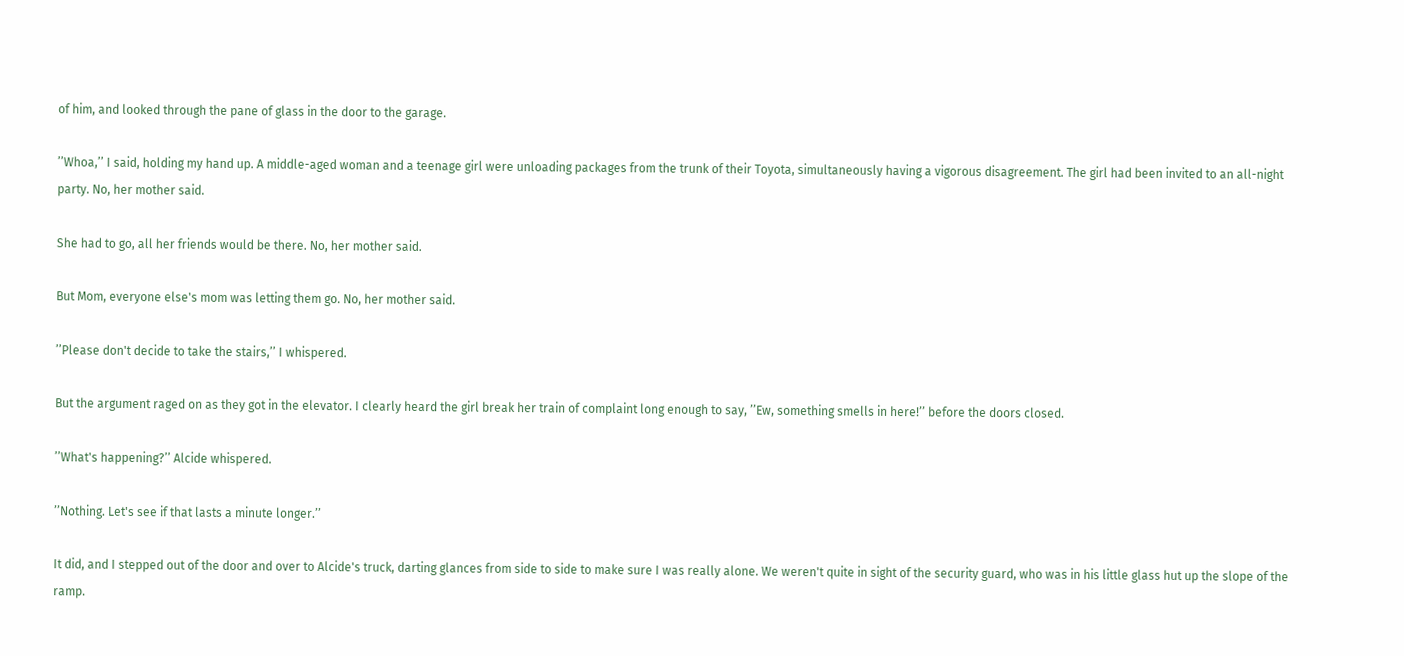of him, and looked through the pane of glass in the door to the garage.

’’Whoa,’’ I said, holding my hand up. A middle-aged woman and a teenage girl were unloading packages from the trunk of their Toyota, simultaneously having a vigorous disagreement. The girl had been invited to an all-night party. No, her mother said.

She had to go, all her friends would be there. No, her mother said.

But Mom, everyone else's mom was letting them go. No, her mother said.

’’Please don't decide to take the stairs,’’ I whispered.

But the argument raged on as they got in the elevator. I clearly heard the girl break her train of complaint long enough to say, ’’Ew, something smells in here!’’ before the doors closed.

’’What's happening?’’ Alcide whispered.

’’Nothing. Let's see if that lasts a minute longer.’’

It did, and I stepped out of the door and over to Alcide's truck, darting glances from side to side to make sure I was really alone. We weren't quite in sight of the security guard, who was in his little glass hut up the slope of the ramp.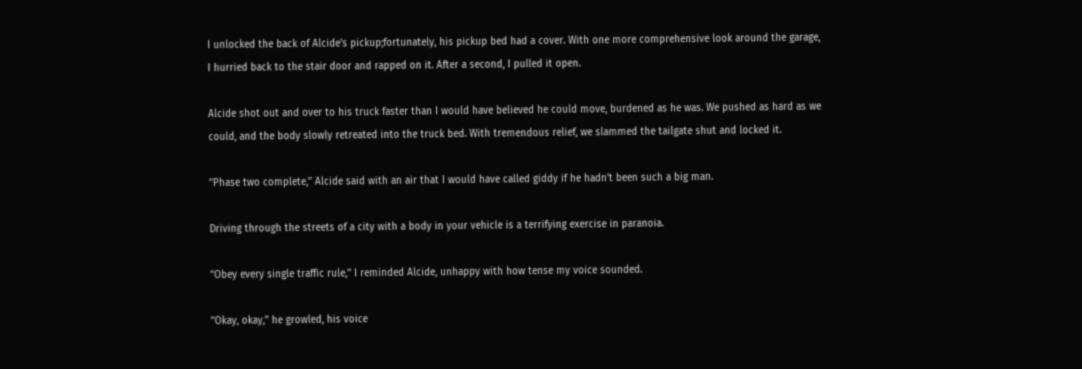I unlocked the back of Alcide's pickup;fortunately, his pickup bed had a cover. With one more comprehensive look around the garage, I hurried back to the stair door and rapped on it. After a second, I pulled it open.

Alcide shot out and over to his truck faster than I would have believed he could move, burdened as he was. We pushed as hard as we could, and the body slowly retreated into the truck bed. With tremendous relief, we slammed the tailgate shut and locked it.

’’Phase two complete,’’ Alcide said with an air that I would have called giddy if he hadn't been such a big man.

Driving through the streets of a city with a body in your vehicle is a terrifying exercise in paranoia.

’’Obey every single traffic rule,’’ I reminded Alcide, unhappy with how tense my voice sounded.

’’Okay, okay,’’ he growled, his voice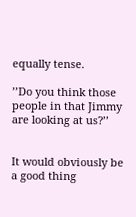equally tense.

’’Do you think those people in that Jimmy are looking at us?’’


It would obviously be a good thing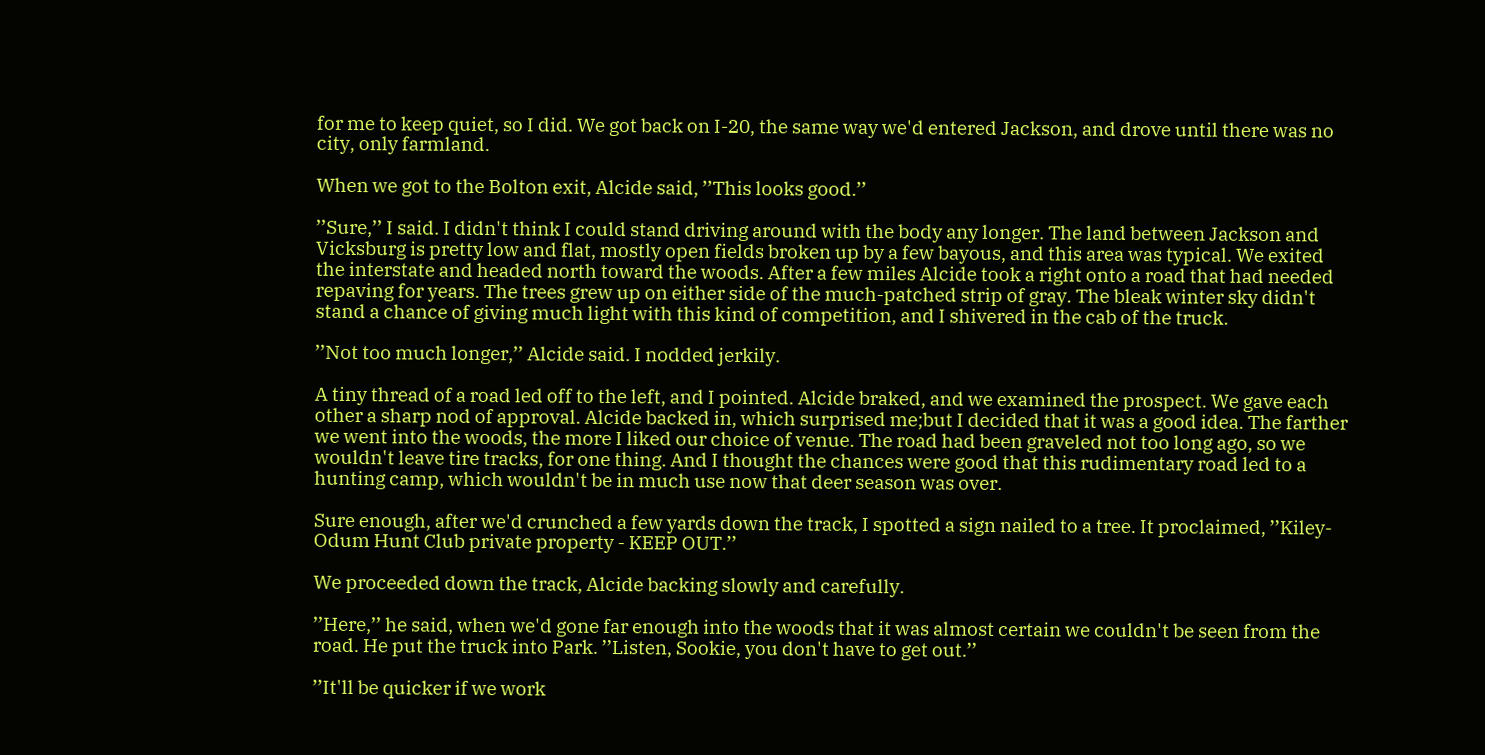for me to keep quiet, so I did. We got back on I-20, the same way we'd entered Jackson, and drove until there was no city, only farmland.

When we got to the Bolton exit, Alcide said, ’’This looks good.’’

’’Sure,’’ I said. I didn't think I could stand driving around with the body any longer. The land between Jackson and Vicksburg is pretty low and flat, mostly open fields broken up by a few bayous, and this area was typical. We exited the interstate and headed north toward the woods. After a few miles Alcide took a right onto a road that had needed repaving for years. The trees grew up on either side of the much-patched strip of gray. The bleak winter sky didn't stand a chance of giving much light with this kind of competition, and I shivered in the cab of the truck.

’’Not too much longer,’’ Alcide said. I nodded jerkily.

A tiny thread of a road led off to the left, and I pointed. Alcide braked, and we examined the prospect. We gave each other a sharp nod of approval. Alcide backed in, which surprised me;but I decided that it was a good idea. The farther we went into the woods, the more I liked our choice of venue. The road had been graveled not too long ago, so we wouldn't leave tire tracks, for one thing. And I thought the chances were good that this rudimentary road led to a hunting camp, which wouldn't be in much use now that deer season was over.

Sure enough, after we'd crunched a few yards down the track, I spotted a sign nailed to a tree. It proclaimed, ’’Kiley-Odum Hunt Club private property - KEEP OUT.’’

We proceeded down the track, Alcide backing slowly and carefully.

’’Here,’’ he said, when we'd gone far enough into the woods that it was almost certain we couldn't be seen from the road. He put the truck into Park. ’’Listen, Sookie, you don't have to get out.’’

’’It'll be quicker if we work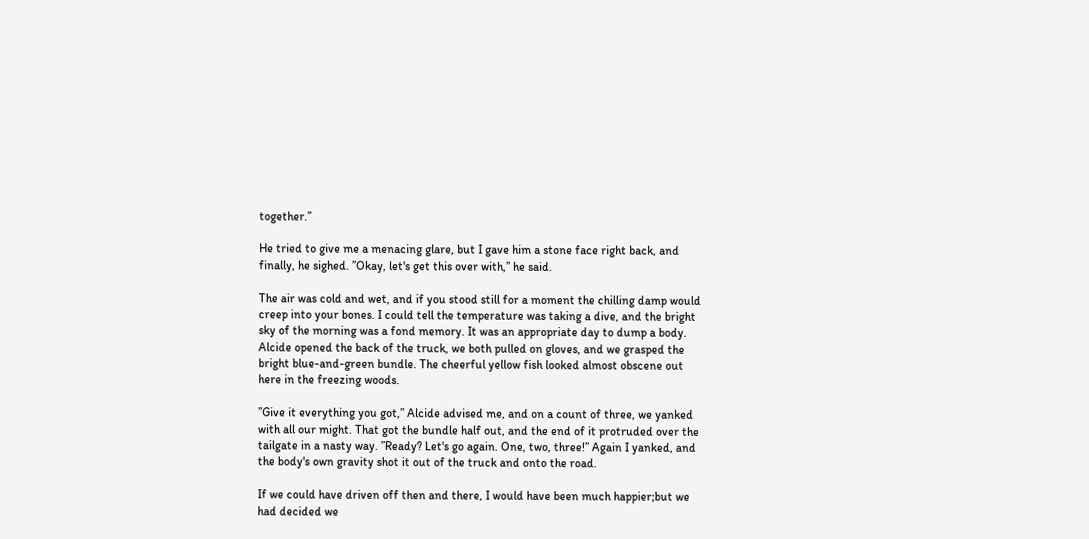together.’’

He tried to give me a menacing glare, but I gave him a stone face right back, and finally, he sighed. ’’Okay, let's get this over with,’’ he said.

The air was cold and wet, and if you stood still for a moment the chilling damp would creep into your bones. I could tell the temperature was taking a dive, and the bright sky of the morning was a fond memory. It was an appropriate day to dump a body. Alcide opened the back of the truck, we both pulled on gloves, and we grasped the bright blue-and-green bundle. The cheerful yellow fish looked almost obscene out here in the freezing woods.

’’Give it everything you got,’’ Alcide advised me, and on a count of three, we yanked with all our might. That got the bundle half out, and the end of it protruded over the tailgate in a nasty way. ’’Ready? Let's go again. One, two, three!’’ Again I yanked, and the body's own gravity shot it out of the truck and onto the road.

If we could have driven off then and there, I would have been much happier;but we had decided we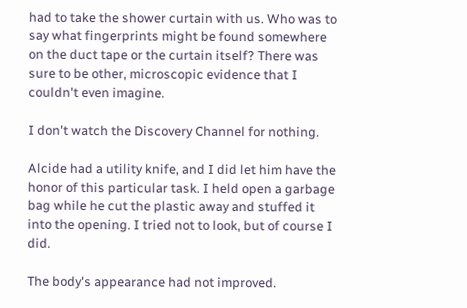had to take the shower curtain with us. Who was to say what fingerprints might be found somewhere on the duct tape or the curtain itself? There was sure to be other, microscopic evidence that I couldn't even imagine.

I don't watch the Discovery Channel for nothing.

Alcide had a utility knife, and I did let him have the honor of this particular task. I held open a garbage bag while he cut the plastic away and stuffed it into the opening. I tried not to look, but of course I did.

The body's appearance had not improved.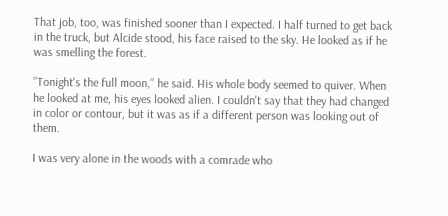That job, too, was finished sooner than I expected. I half turned to get back in the truck, but Alcide stood, his face raised to the sky. He looked as if he was smelling the forest.

’’Tonight's the full moon,’’ he said. His whole body seemed to quiver. When he looked at me, his eyes looked alien. I couldn't say that they had changed in color or contour, but it was as if a different person was looking out of them.

I was very alone in the woods with a comrade who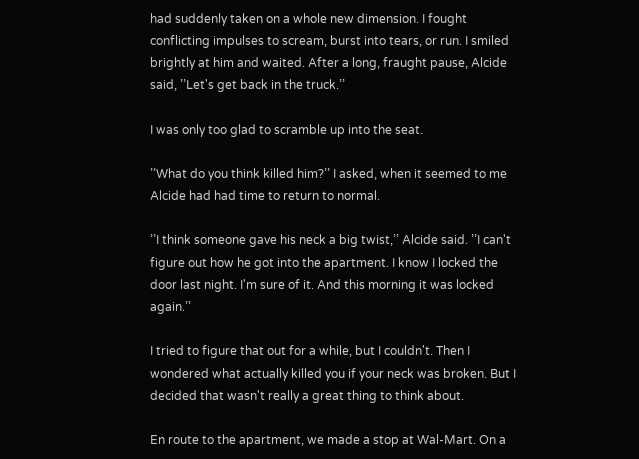had suddenly taken on a whole new dimension. I fought conflicting impulses to scream, burst into tears, or run. I smiled brightly at him and waited. After a long, fraught pause, Alcide said, ’’Let's get back in the truck.’’

I was only too glad to scramble up into the seat.

’’What do you think killed him?’’ I asked, when it seemed to me Alcide had had time to return to normal.

’’I think someone gave his neck a big twist,’’ Alcide said. ’’I can't figure out how he got into the apartment. I know I locked the door last night. I'm sure of it. And this morning it was locked again.’’

I tried to figure that out for a while, but I couldn't. Then I wondered what actually killed you if your neck was broken. But I decided that wasn't really a great thing to think about.

En route to the apartment, we made a stop at Wal-Mart. On a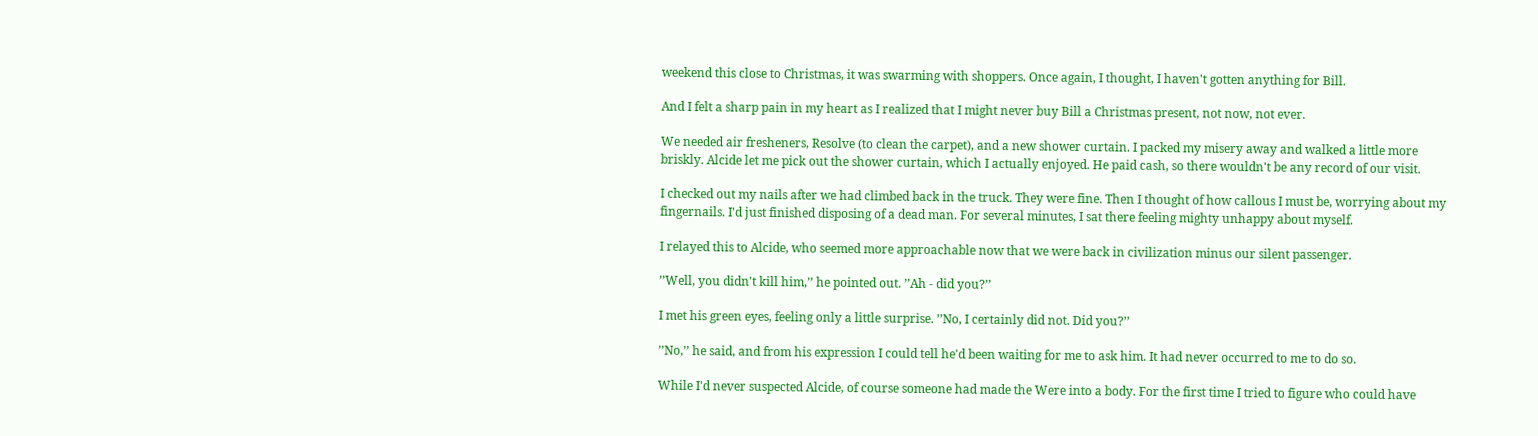weekend this close to Christmas, it was swarming with shoppers. Once again, I thought, I haven't gotten anything for Bill.

And I felt a sharp pain in my heart as I realized that I might never buy Bill a Christmas present, not now, not ever.

We needed air fresheners, Resolve (to clean the carpet), and a new shower curtain. I packed my misery away and walked a little more briskly. Alcide let me pick out the shower curtain, which I actually enjoyed. He paid cash, so there wouldn't be any record of our visit.

I checked out my nails after we had climbed back in the truck. They were fine. Then I thought of how callous I must be, worrying about my fingernails. I'd just finished disposing of a dead man. For several minutes, I sat there feeling mighty unhappy about myself.

I relayed this to Alcide, who seemed more approachable now that we were back in civilization minus our silent passenger.

’’Well, you didn't kill him,’’ he pointed out. ’’Ah - did you?’’

I met his green eyes, feeling only a little surprise. ’’No, I certainly did not. Did you?’’

’’No,’’ he said, and from his expression I could tell he'd been waiting for me to ask him. It had never occurred to me to do so.

While I'd never suspected Alcide, of course someone had made the Were into a body. For the first time I tried to figure who could have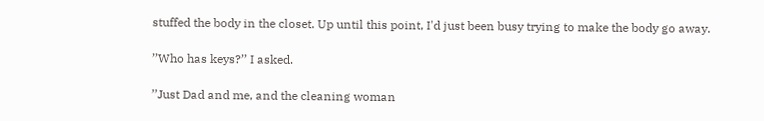stuffed the body in the closet. Up until this point, I'd just been busy trying to make the body go away.

’’Who has keys?’’ I asked.

’’Just Dad and me, and the cleaning woman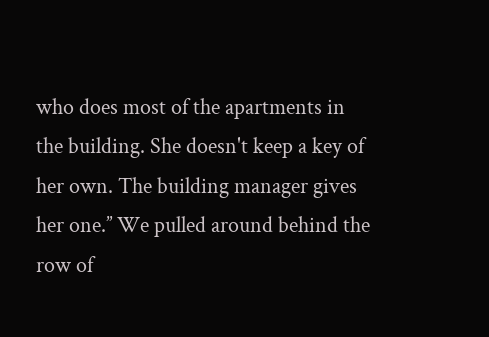who does most of the apartments in the building. She doesn't keep a key of her own. The building manager gives her one.’’ We pulled around behind the row of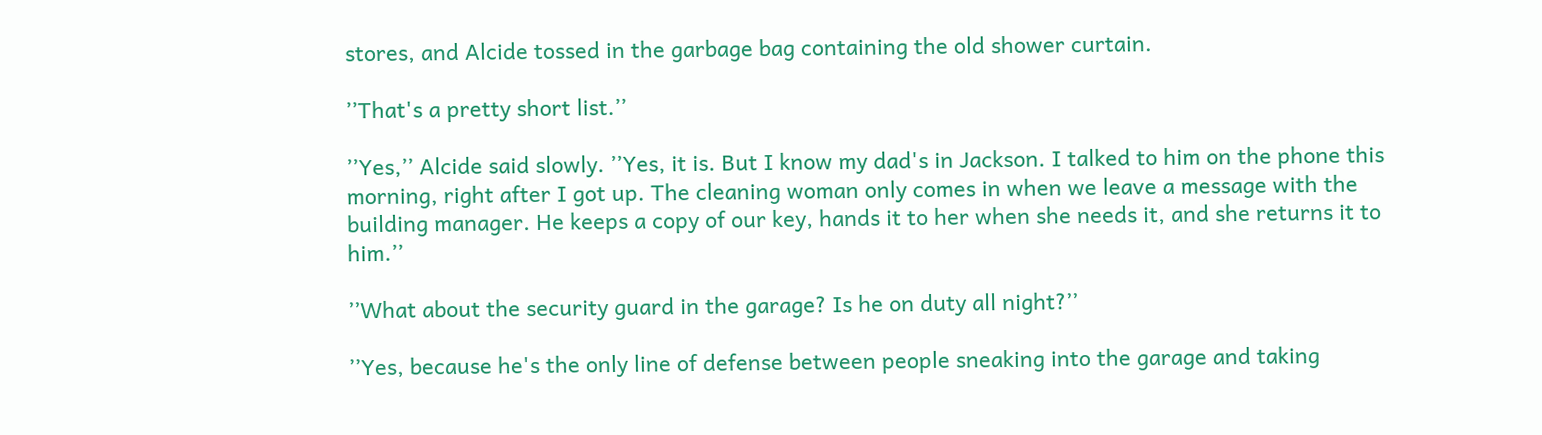stores, and Alcide tossed in the garbage bag containing the old shower curtain.

’’That's a pretty short list.’’

’’Yes,’’ Alcide said slowly. ’’Yes, it is. But I know my dad's in Jackson. I talked to him on the phone this morning, right after I got up. The cleaning woman only comes in when we leave a message with the building manager. He keeps a copy of our key, hands it to her when she needs it, and she returns it to him.’’

’’What about the security guard in the garage? Is he on duty all night?’’

’’Yes, because he's the only line of defense between people sneaking into the garage and taking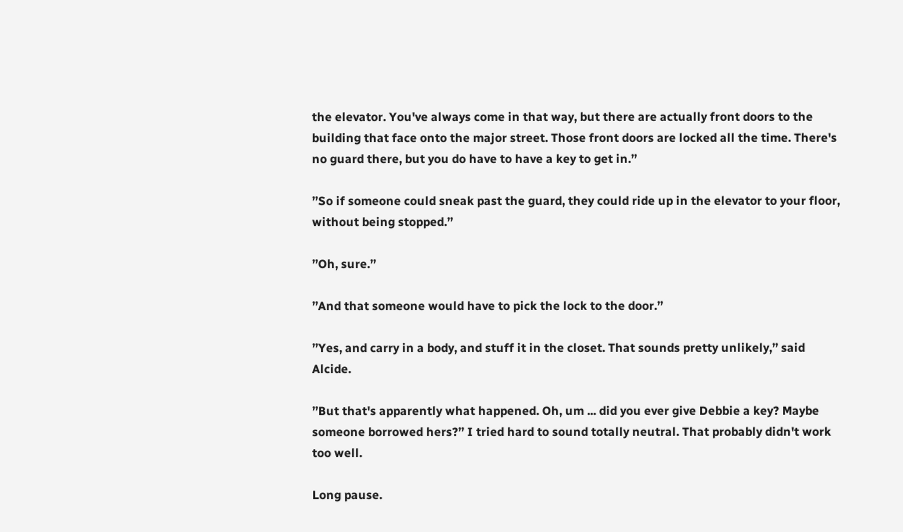the elevator. You've always come in that way, but there are actually front doors to the building that face onto the major street. Those front doors are locked all the time. There's no guard there, but you do have to have a key to get in.’’

’’So if someone could sneak past the guard, they could ride up in the elevator to your floor, without being stopped.’’

’’Oh, sure.’’

’’And that someone would have to pick the lock to the door.’’

’’Yes, and carry in a body, and stuff it in the closet. That sounds pretty unlikely,’’ said Alcide.

’’But that's apparently what happened. Oh, um ... did you ever give Debbie a key? Maybe someone borrowed hers?’’ I tried hard to sound totally neutral. That probably didn't work too well.

Long pause.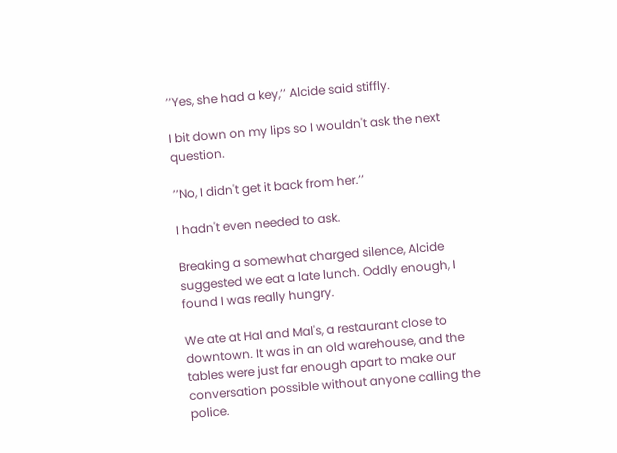’’Yes, she had a key,’’ Alcide said stiffly.

I bit down on my lips so I wouldn't ask the next question.

’’No, I didn't get it back from her.’’

I hadn't even needed to ask.

Breaking a somewhat charged silence, Alcide suggested we eat a late lunch. Oddly enough, I found I was really hungry.

We ate at Hal and Mal's, a restaurant close to downtown. It was in an old warehouse, and the tables were just far enough apart to make our conversation possible without anyone calling the police.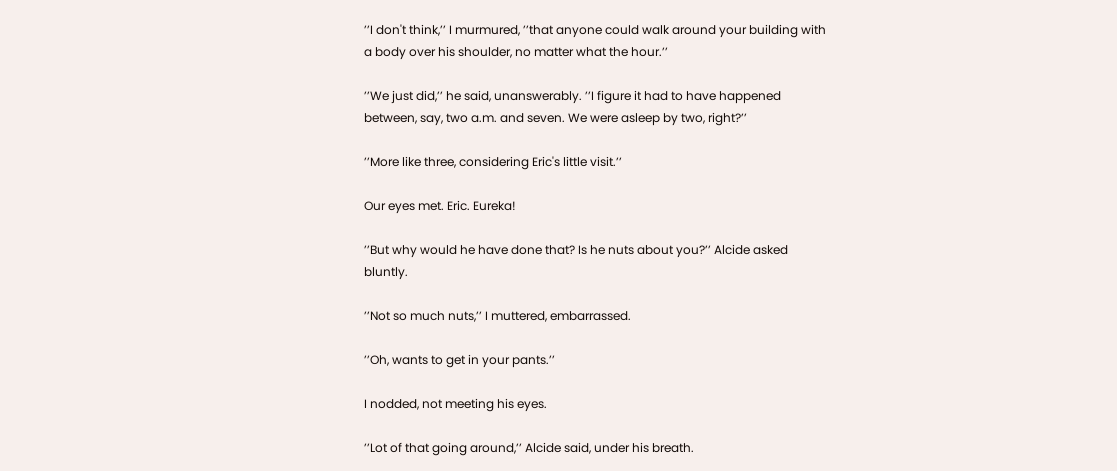’’I don't think,’’ I murmured, ’’that anyone could walk around your building with a body over his shoulder, no matter what the hour.’’

’’We just did,’’ he said, unanswerably. ’’I figure it had to have happened between, say, two a.m. and seven. We were asleep by two, right?’’

’’More like three, considering Eric's little visit.’’

Our eyes met. Eric. Eureka!

’’But why would he have done that? Is he nuts about you?’’ Alcide asked bluntly.

’’Not so much nuts,’’ I muttered, embarrassed.

’’Oh, wants to get in your pants.’’

I nodded, not meeting his eyes.

’’Lot of that going around,’’ Alcide said, under his breath.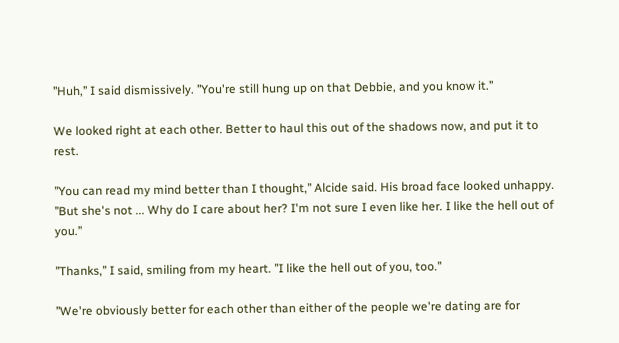’’Huh,’’ I said dismissively. ’’You're still hung up on that Debbie, and you know it.’’

We looked right at each other. Better to haul this out of the shadows now, and put it to rest.

’’You can read my mind better than I thought,’’ Alcide said. His broad face looked unhappy. ’’But she's not ... Why do I care about her? I'm not sure I even like her. I like the hell out of you.’’

’’Thanks,’’ I said, smiling from my heart. ’’I like the hell out of you, too.’’

’’We're obviously better for each other than either of the people we're dating are for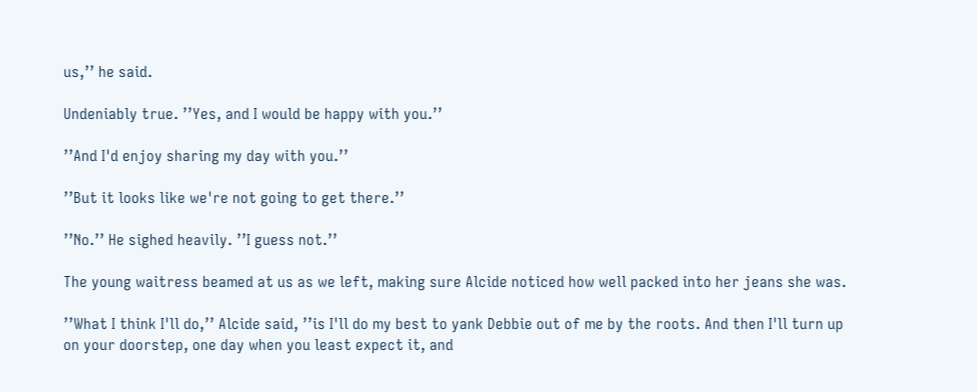us,’’ he said.

Undeniably true. ’’Yes, and I would be happy with you.’’

’’And I'd enjoy sharing my day with you.’’

’’But it looks like we're not going to get there.’’

’’No.’’ He sighed heavily. ’’I guess not.’’

The young waitress beamed at us as we left, making sure Alcide noticed how well packed into her jeans she was.

’’What I think I'll do,’’ Alcide said, ’’is I'll do my best to yank Debbie out of me by the roots. And then I'll turn up on your doorstep, one day when you least expect it, and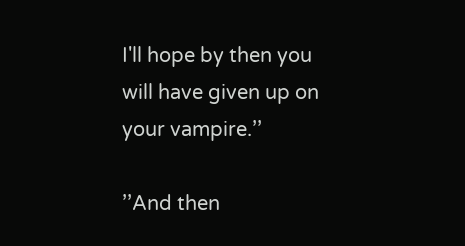I'll hope by then you will have given up on your vampire.’’

’’And then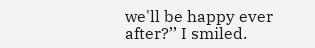we'll be happy ever after?’’ I smiled.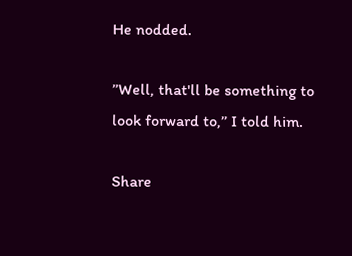He nodded.

’’Well, that'll be something to look forward to,’’ I told him.

Share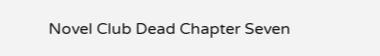Novel Club Dead Chapter Seven